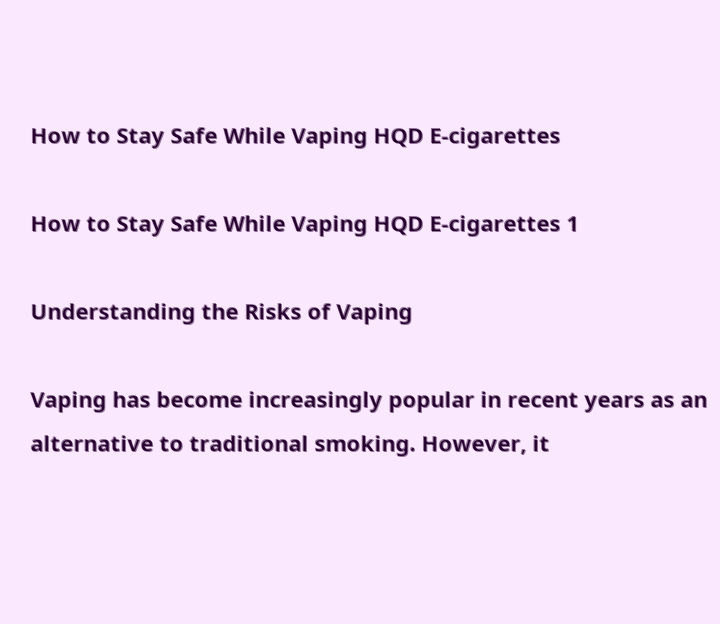How to Stay Safe While Vaping HQD E-cigarettes

How to Stay Safe While Vaping HQD E-cigarettes 1

Understanding the Risks of Vaping

Vaping has become increasingly popular in recent years as an alternative to traditional smoking. However, it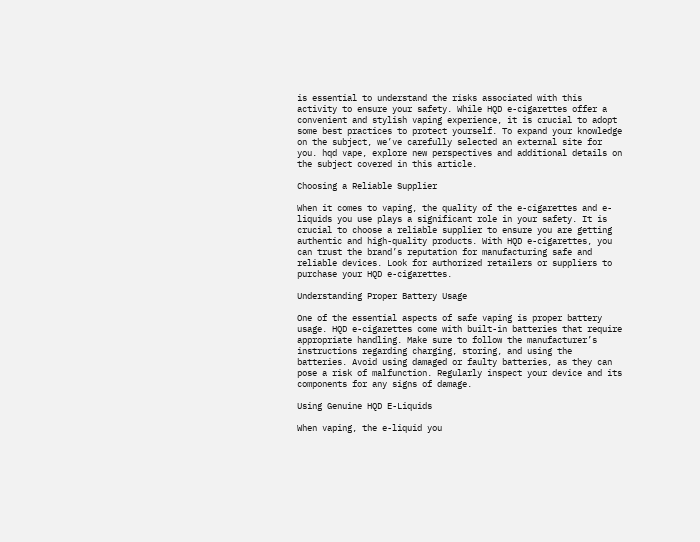is essential to understand the risks associated with this activity to ensure your safety. While HQD e-cigarettes offer a convenient and stylish vaping experience, it is crucial to adopt some best practices to protect yourself. To expand your knowledge on the subject, we’ve carefully selected an external site for you. hqd vape, explore new perspectives and additional details on the subject covered in this article.

Choosing a Reliable Supplier

When it comes to vaping, the quality of the e-cigarettes and e-liquids you use plays a significant role in your safety. It is crucial to choose a reliable supplier to ensure you are getting authentic and high-quality products. With HQD e-cigarettes, you can trust the brand’s reputation for manufacturing safe and reliable devices. Look for authorized retailers or suppliers to purchase your HQD e-cigarettes.

Understanding Proper Battery Usage

One of the essential aspects of safe vaping is proper battery usage. HQD e-cigarettes come with built-in batteries that require appropriate handling. Make sure to follow the manufacturer’s instructions regarding charging, storing, and using the batteries. Avoid using damaged or faulty batteries, as they can pose a risk of malfunction. Regularly inspect your device and its components for any signs of damage.

Using Genuine HQD E-Liquids

When vaping, the e-liquid you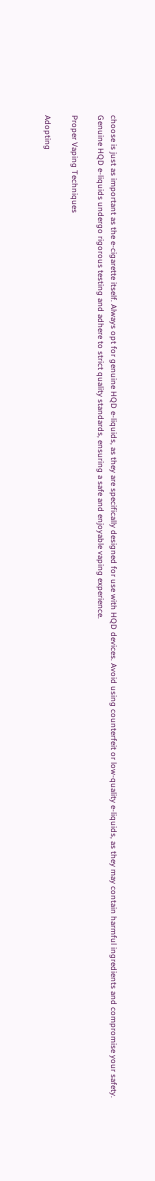choose is just as important as the e-cigarette itself. Always opt for genuine HQD e-liquids, as they are specifically designed for use with HQD devices. Avoid using counterfeit or low-quality e-liquids, as they may contain harmful ingredients and compromise your safety. Genuine HQD e-liquids undergo rigorous testing and adhere to strict quality standards, ensuring a safe and enjoyable vaping experience.

Proper Vaping Techniques

Adopting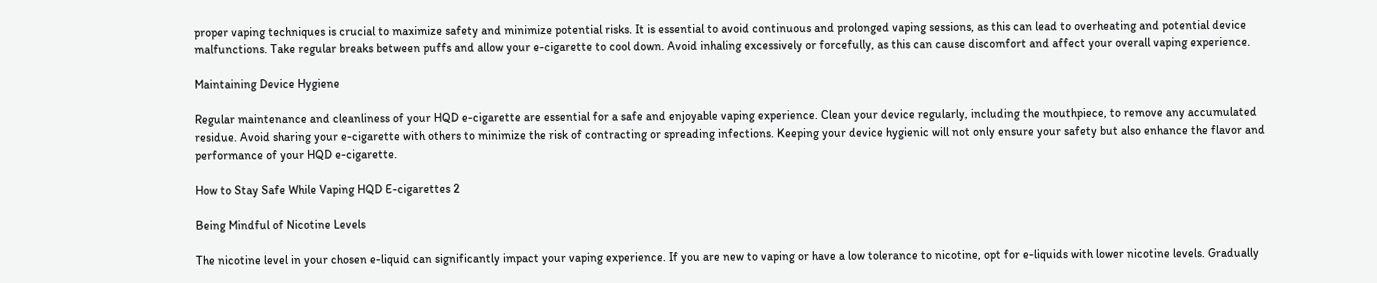proper vaping techniques is crucial to maximize safety and minimize potential risks. It is essential to avoid continuous and prolonged vaping sessions, as this can lead to overheating and potential device malfunctions. Take regular breaks between puffs and allow your e-cigarette to cool down. Avoid inhaling excessively or forcefully, as this can cause discomfort and affect your overall vaping experience.

Maintaining Device Hygiene

Regular maintenance and cleanliness of your HQD e-cigarette are essential for a safe and enjoyable vaping experience. Clean your device regularly, including the mouthpiece, to remove any accumulated residue. Avoid sharing your e-cigarette with others to minimize the risk of contracting or spreading infections. Keeping your device hygienic will not only ensure your safety but also enhance the flavor and performance of your HQD e-cigarette.

How to Stay Safe While Vaping HQD E-cigarettes 2

Being Mindful of Nicotine Levels

The nicotine level in your chosen e-liquid can significantly impact your vaping experience. If you are new to vaping or have a low tolerance to nicotine, opt for e-liquids with lower nicotine levels. Gradually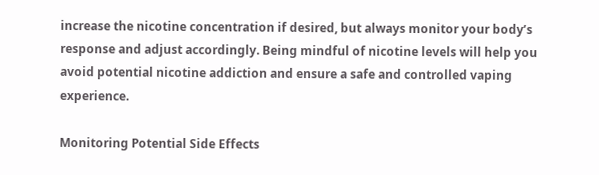increase the nicotine concentration if desired, but always monitor your body’s response and adjust accordingly. Being mindful of nicotine levels will help you avoid potential nicotine addiction and ensure a safe and controlled vaping experience.

Monitoring Potential Side Effects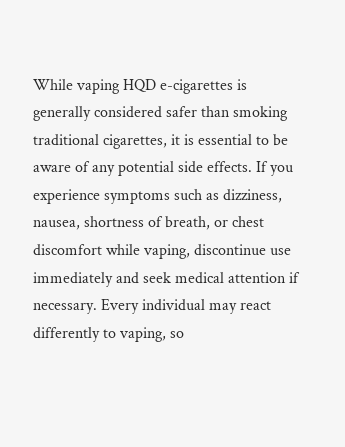While vaping HQD e-cigarettes is generally considered safer than smoking traditional cigarettes, it is essential to be aware of any potential side effects. If you experience symptoms such as dizziness, nausea, shortness of breath, or chest discomfort while vaping, discontinue use immediately and seek medical attention if necessary. Every individual may react differently to vaping, so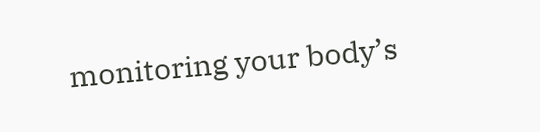monitoring your body’s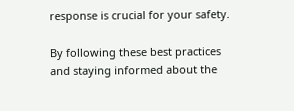response is crucial for your safety.

By following these best practices and staying informed about the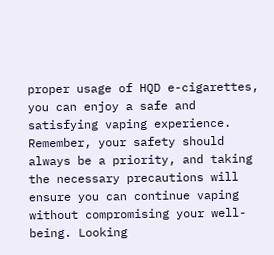proper usage of HQD e-cigarettes, you can enjoy a safe and satisfying vaping experience. Remember, your safety should always be a priority, and taking the necessary precautions will ensure you can continue vaping without compromising your well-being. Looking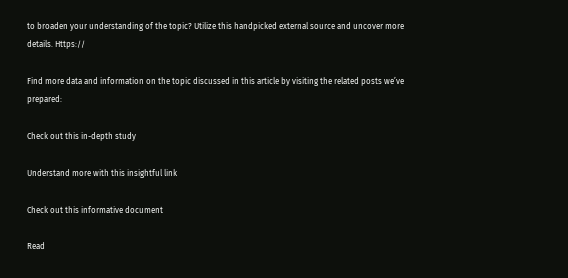to broaden your understanding of the topic? Utilize this handpicked external source and uncover more details. Https://

Find more data and information on the topic discussed in this article by visiting the related posts we’ve prepared:

Check out this in-depth study

Understand more with this insightful link

Check out this informative document

Read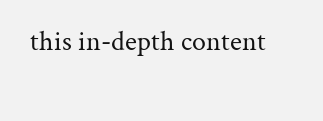this in-depth content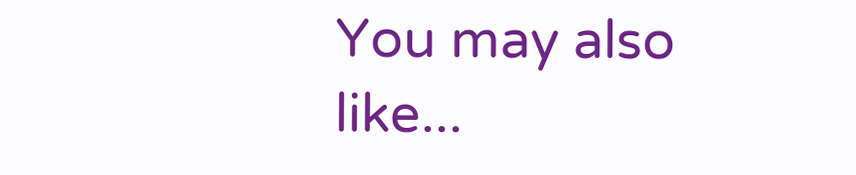You may also like...